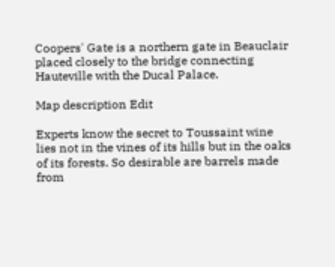Coopers' Gate is a northern gate in Beauclair placed closely to the bridge connecting Hauteville with the Ducal Palace.

Map description Edit

Experts know the secret to Toussaint wine lies not in the vines of its hills but in the oaks of its forests. So desirable are barrels made from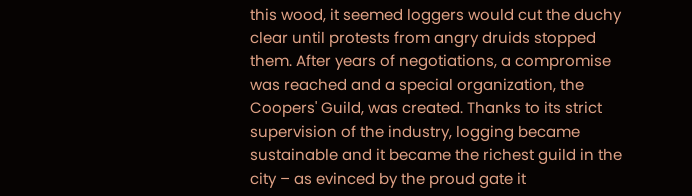this wood, it seemed loggers would cut the duchy clear until protests from angry druids stopped them. After years of negotiations, a compromise was reached and a special organization, the Coopers' Guild, was created. Thanks to its strict supervision of the industry, logging became sustainable and it became the richest guild in the city – as evinced by the proud gate it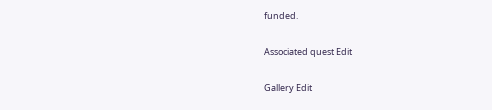funded.

Associated quest Edit

Gallery Edit